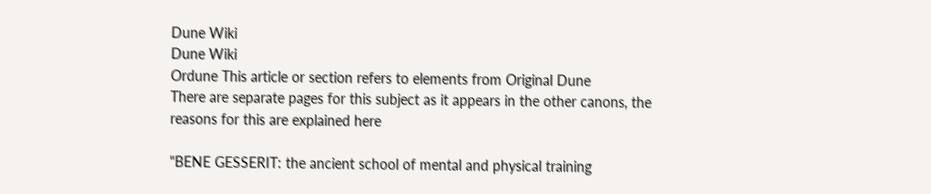Dune Wiki
Dune Wiki
Ordune This article or section refers to elements from Original Dune
There are separate pages for this subject as it appears in the other canons, the reasons for this are explained here

"BENE GESSERIT: the ancient school of mental and physical training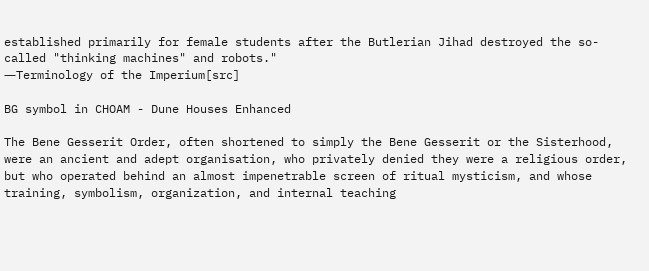established primarily for female students after the Butlerian Jihad destroyed the so-called "thinking machines" and robots."
―Terminology of the Imperium[src]

BG symbol in CHOAM - Dune Houses Enhanced

The Bene Gesserit Order, often shortened to simply the Bene Gesserit or the Sisterhood, were an ancient and adept organisation, who privately denied they were a religious order, but who operated behind an almost impenetrable screen of ritual mysticism, and whose training, symbolism, organization, and internal teaching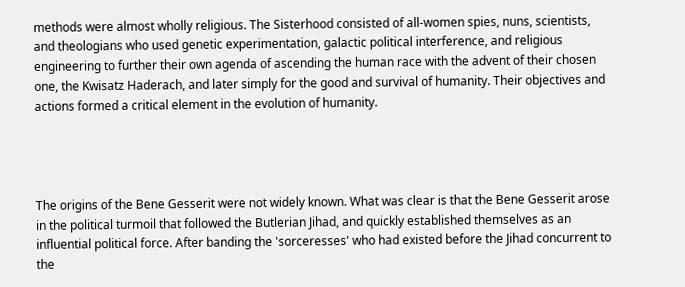methods were almost wholly religious. The Sisterhood consisted of all-women spies, nuns, scientists, and theologians who used genetic experimentation, galactic political interference, and religious engineering to further their own agenda of ascending the human race with the advent of their chosen one, the Kwisatz Haderach, and later simply for the good and survival of humanity. Their objectives and actions formed a critical element in the evolution of humanity.




The origins of the Bene Gesserit were not widely known. What was clear is that the Bene Gesserit arose in the political turmoil that followed the Butlerian Jihad, and quickly established themselves as an influential political force. After banding the 'sorceresses' who had existed before the Jihad concurrent to the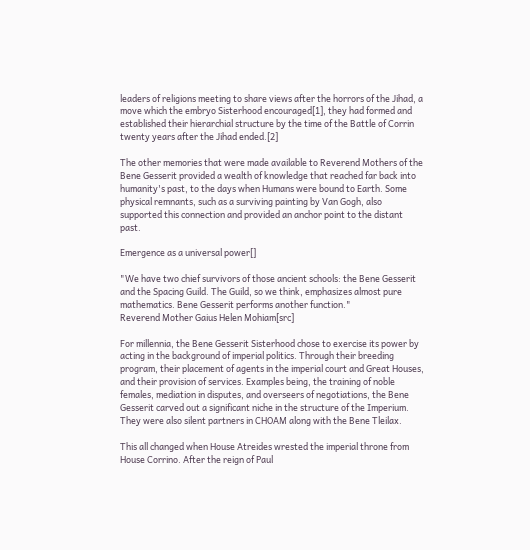leaders of religions meeting to share views after the horrors of the Jihad, a move which the embryo Sisterhood encouraged[1], they had formed and established their hierarchial structure by the time of the Battle of Corrin twenty years after the Jihad ended.[2]

The other memories that were made available to Reverend Mothers of the Bene Gesserit provided a wealth of knowledge that reached far back into humanity's past, to the days when Humans were bound to Earth. Some physical remnants, such as a surviving painting by Van Gogh, also supported this connection and provided an anchor point to the distant past.

Emergence as a universal power[]

"We have two chief survivors of those ancient schools: the Bene Gesserit and the Spacing Guild. The Guild, so we think, emphasizes almost pure mathematics. Bene Gesserit performs another function."
Reverend Mother Gaius Helen Mohiam[src]

For millennia, the Bene Gesserit Sisterhood chose to exercise its power by acting in the background of imperial politics. Through their breeding program, their placement of agents in the imperial court and Great Houses, and their provision of services. Examples being, the training of noble females, mediation in disputes, and overseers of negotiations, the Bene Gesserit carved out a significant niche in the structure of the Imperium. They were also silent partners in CHOAM along with the Bene Tleilax.

This all changed when House Atreides wrested the imperial throne from House Corrino. After the reign of Paul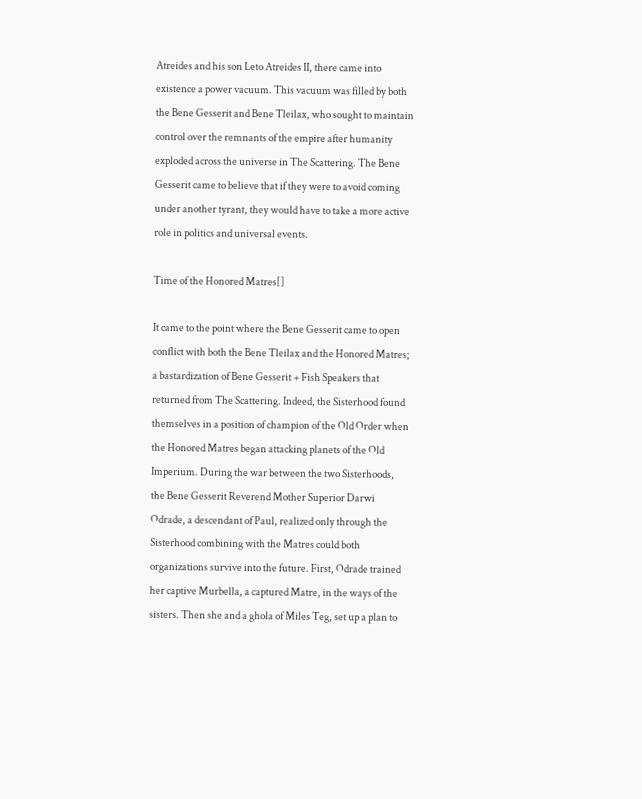Atreides and his son Leto Atreides II, there came into existence a power vacuum. This vacuum was filled by both the Bene Gesserit and Bene Tleilax, who sought to maintain control over the remnants of the empire after humanity exploded across the universe in The Scattering. The Bene Gesserit came to believe that if they were to avoid coming under another tyrant, they would have to take a more active role in politics and universal events.

Time of the Honored Matres[]

It came to the point where the Bene Gesserit came to open conflict with both the Bene Tleilax and the Honored Matres; a bastardization of Bene Gesserit + Fish Speakers that returned from The Scattering. Indeed, the Sisterhood found themselves in a position of champion of the Old Order when the Honored Matres began attacking planets of the Old Imperium. During the war between the two Sisterhoods, the Bene Gesserit Reverend Mother Superior Darwi Odrade, a descendant of Paul, realized only through the Sisterhood combining with the Matres could both organizations survive into the future. First, Odrade trained her captive Murbella, a captured Matre, in the ways of the sisters. Then she and a ghola of Miles Teg, set up a plan to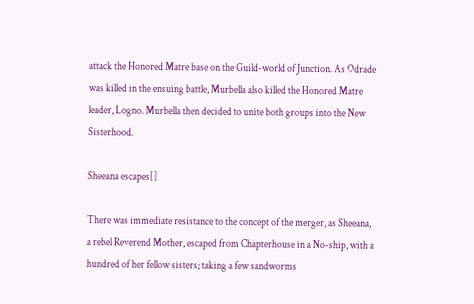attack the Honored Matre base on the Guild-world of Junction. As Odrade was killed in the ensuing battle, Murbella also killed the Honored Matre leader, Logno. Murbella then decided to unite both groups into the New Sisterhood.

Sheeana escapes[]

There was immediate resistance to the concept of the merger, as Sheeana, a rebel Reverend Mother, escaped from Chapterhouse in a No-ship, with a hundred of her fellow sisters; taking a few sandworms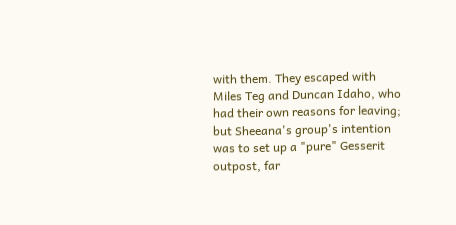with them. They escaped with Miles Teg and Duncan Idaho, who had their own reasons for leaving; but Sheeana's group's intention was to set up a "pure" Gesserit outpost, far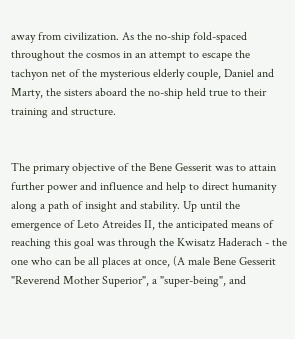away from civilization. As the no-ship fold-spaced throughout the cosmos in an attempt to escape the tachyon net of the mysterious elderly couple, Daniel and Marty, the sisters aboard the no-ship held true to their training and structure.


The primary objective of the Bene Gesserit was to attain further power and influence and help to direct humanity along a path of insight and stability. Up until the emergence of Leto Atreides II, the anticipated means of reaching this goal was through the Kwisatz Haderach - the one who can be all places at once, (A male Bene Gesserit "Reverend Mother Superior", a "super-being", and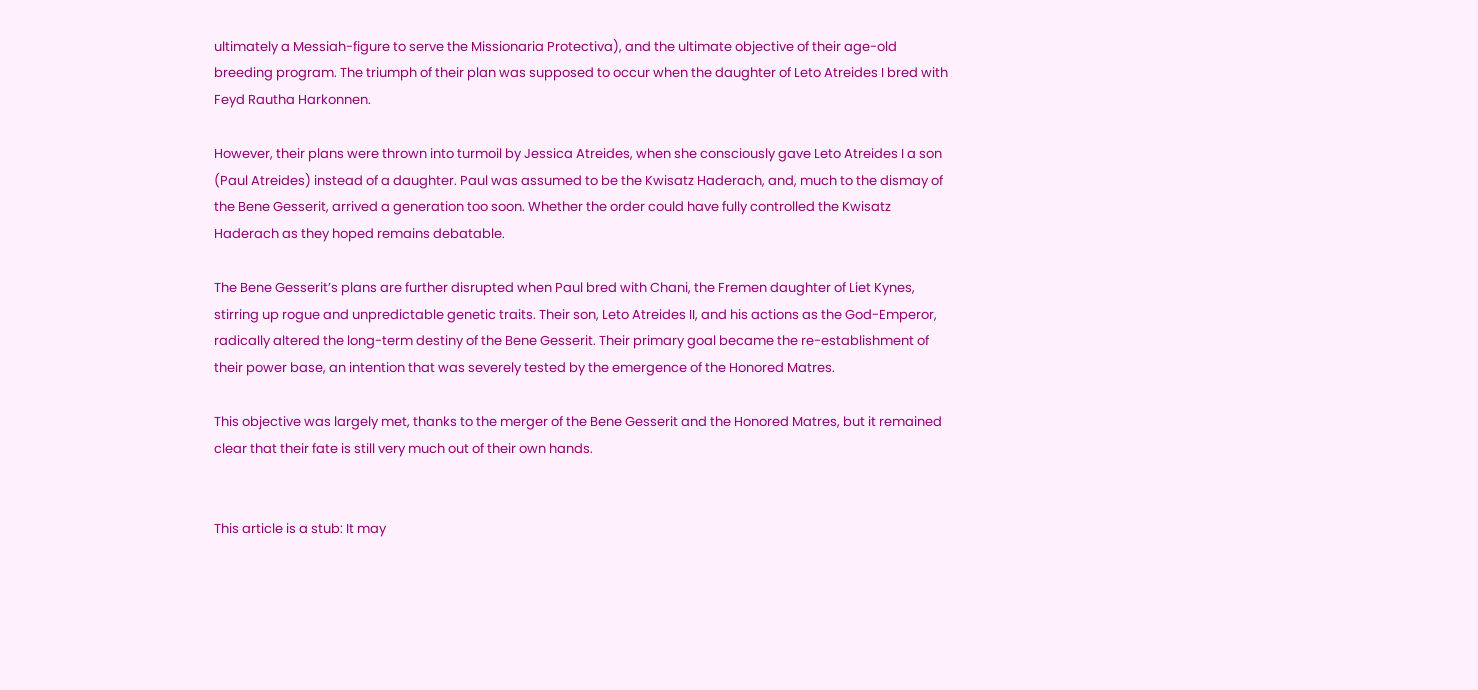ultimately a Messiah-figure to serve the Missionaria Protectiva), and the ultimate objective of their age-old breeding program. The triumph of their plan was supposed to occur when the daughter of Leto Atreides I bred with Feyd Rautha Harkonnen.

However, their plans were thrown into turmoil by Jessica Atreides, when she consciously gave Leto Atreides I a son (Paul Atreides) instead of a daughter. Paul was assumed to be the Kwisatz Haderach, and, much to the dismay of the Bene Gesserit, arrived a generation too soon. Whether the order could have fully controlled the Kwisatz Haderach as they hoped remains debatable.

The Bene Gesserit’s plans are further disrupted when Paul bred with Chani, the Fremen daughter of Liet Kynes, stirring up rogue and unpredictable genetic traits. Their son, Leto Atreides II, and his actions as the God-Emperor, radically altered the long-term destiny of the Bene Gesserit. Their primary goal became the re-establishment of their power base, an intention that was severely tested by the emergence of the Honored Matres.

This objective was largely met, thanks to the merger of the Bene Gesserit and the Honored Matres, but it remained clear that their fate is still very much out of their own hands.


This article is a stub: It may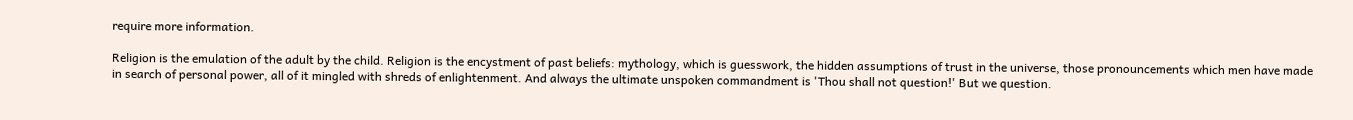require more information.

Religion is the emulation of the adult by the child. Religion is the encystment of past beliefs: mythology, which is guesswork, the hidden assumptions of trust in the universe, those pronouncements which men have made in search of personal power, all of it mingled with shreds of enlightenment. And always the ultimate unspoken commandment is 'Thou shall not question!' But we question.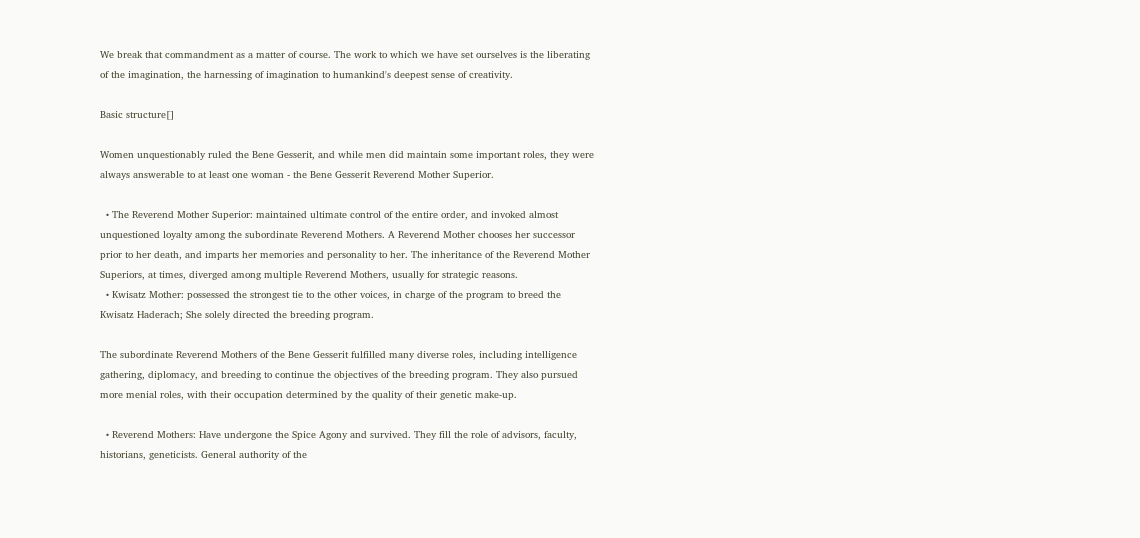We break that commandment as a matter of course. The work to which we have set ourselves is the liberating of the imagination, the harnessing of imagination to humankind's deepest sense of creativity.

Basic structure[]

Women unquestionably ruled the Bene Gesserit, and while men did maintain some important roles, they were always answerable to at least one woman - the Bene Gesserit Reverend Mother Superior.

  • The Reverend Mother Superior: maintained ultimate control of the entire order, and invoked almost unquestioned loyalty among the subordinate Reverend Mothers. A Reverend Mother chooses her successor prior to her death, and imparts her memories and personality to her. The inheritance of the Reverend Mother Superiors, at times, diverged among multiple Reverend Mothers, usually for strategic reasons.
  • Kwisatz Mother: possessed the strongest tie to the other voices, in charge of the program to breed the Kwisatz Haderach; She solely directed the breeding program.

The subordinate Reverend Mothers of the Bene Gesserit fulfilled many diverse roles, including intelligence gathering, diplomacy, and breeding to continue the objectives of the breeding program. They also pursued more menial roles, with their occupation determined by the quality of their genetic make-up.

  • Reverend Mothers: Have undergone the Spice Agony and survived. They fill the role of advisors, faculty, historians, geneticists. General authority of the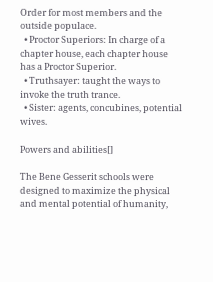Order for most members and the outside populace.
  • Proctor Superiors: In charge of a chapter house, each chapter house has a Proctor Superior.
  • Truthsayer: taught the ways to invoke the truth trance.
  • Sister: agents, concubines, potential wives.

Powers and abilities[]

The Bene Gesserit schools were designed to maximize the physical and mental potential of humanity,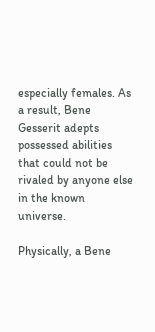especially females. As a result, Bene Gesserit adepts possessed abilities that could not be rivaled by anyone else in the known universe.

Physically, a Bene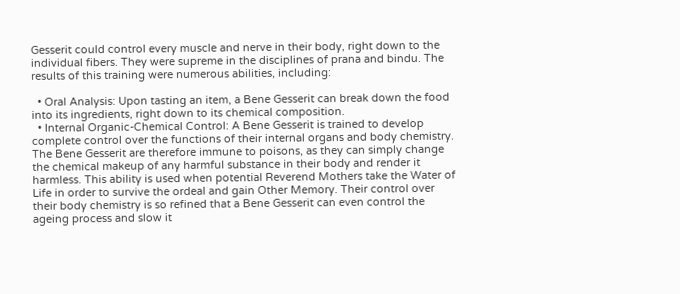Gesserit could control every muscle and nerve in their body, right down to the individual fibers. They were supreme in the disciplines of prana and bindu. The results of this training were numerous abilities, including:

  • Oral Analysis: Upon tasting an item, a Bene Gesserit can break down the food into its ingredients, right down to its chemical composition.
  • Internal Organic-Chemical Control: A Bene Gesserit is trained to develop complete control over the functions of their internal organs and body chemistry. The Bene Gesserit are therefore immune to poisons, as they can simply change the chemical makeup of any harmful substance in their body and render it harmless. This ability is used when potential Reverend Mothers take the Water of Life in order to survive the ordeal and gain Other Memory. Their control over their body chemistry is so refined that a Bene Gesserit can even control the ageing process and slow it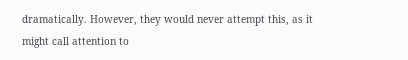dramatically. However, they would never attempt this, as it might call attention to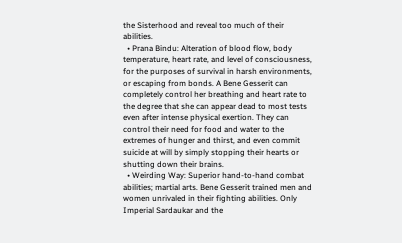the Sisterhood and reveal too much of their abilities.
  • Prana Bindu: Alteration of blood flow, body temperature, heart rate, and level of consciousness, for the purposes of survival in harsh environments, or escaping from bonds. A Bene Gesserit can completely control her breathing and heart rate to the degree that she can appear dead to most tests even after intense physical exertion. They can control their need for food and water to the extremes of hunger and thirst, and even commit suicide at will by simply stopping their hearts or shutting down their brains.
  • Weirding Way: Superior hand-to-hand combat abilities; martial arts. Bene Gesserit trained men and women unrivaled in their fighting abilities. Only Imperial Sardaukar and the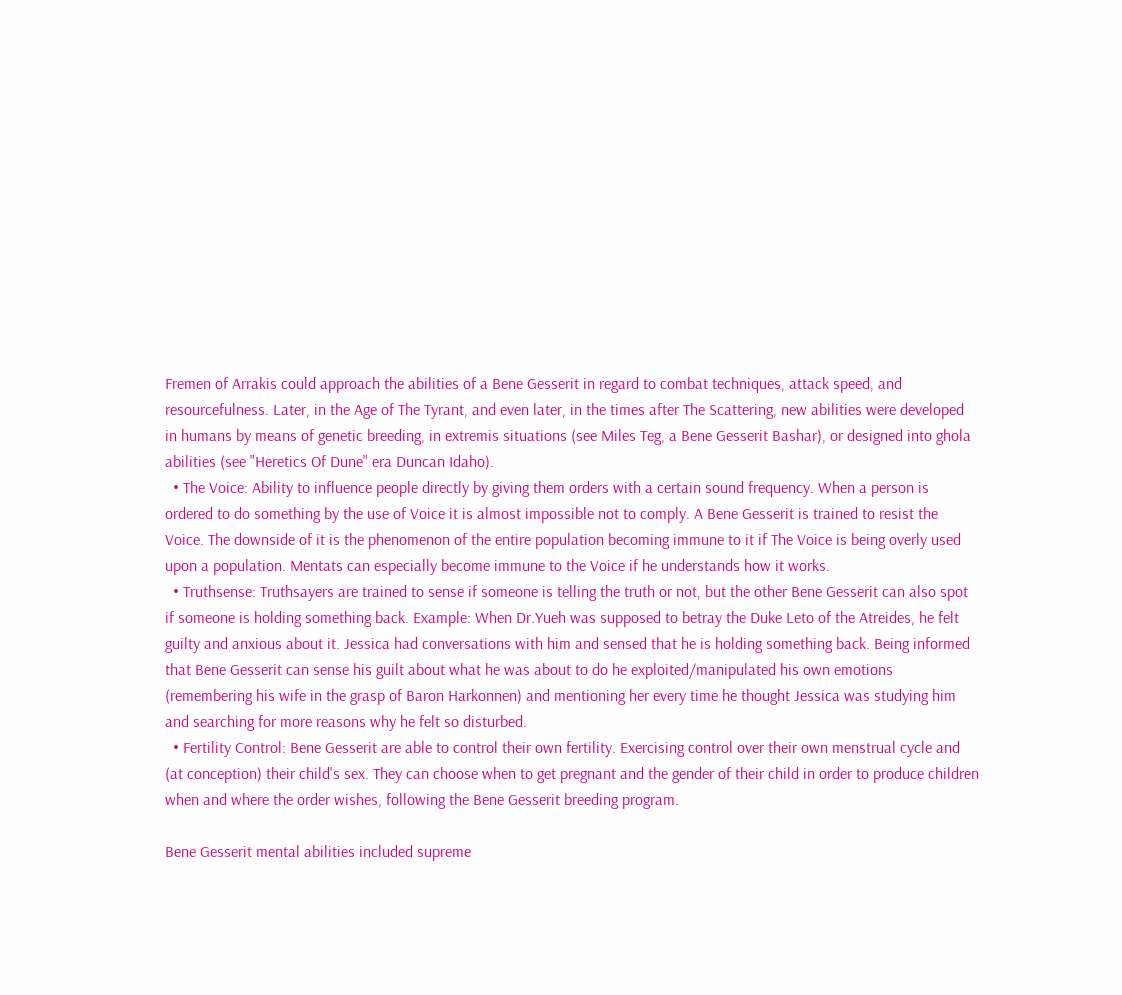Fremen of Arrakis could approach the abilities of a Bene Gesserit in regard to combat techniques, attack speed, and resourcefulness. Later, in the Age of The Tyrant, and even later, in the times after The Scattering, new abilities were developed in humans by means of genetic breeding, in extremis situations (see Miles Teg, a Bene Gesserit Bashar), or designed into ghola abilities (see "Heretics Of Dune" era Duncan Idaho).
  • The Voice: Ability to influence people directly by giving them orders with a certain sound frequency. When a person is ordered to do something by the use of Voice it is almost impossible not to comply. A Bene Gesserit is trained to resist the Voice. The downside of it is the phenomenon of the entire population becoming immune to it if The Voice is being overly used upon a population. Mentats can especially become immune to the Voice if he understands how it works.
  • Truthsense: Truthsayers are trained to sense if someone is telling the truth or not, but the other Bene Gesserit can also spot if someone is holding something back. Example: When Dr.Yueh was supposed to betray the Duke Leto of the Atreides, he felt guilty and anxious about it. Jessica had conversations with him and sensed that he is holding something back. Being informed that Bene Gesserit can sense his guilt about what he was about to do he exploited/manipulated his own emotions (remembering his wife in the grasp of Baron Harkonnen) and mentioning her every time he thought Jessica was studying him and searching for more reasons why he felt so disturbed.
  • Fertility Control: Bene Gesserit are able to control their own fertility. Exercising control over their own menstrual cycle and (at conception) their child's sex. They can choose when to get pregnant and the gender of their child in order to produce children when and where the order wishes, following the Bene Gesserit breeding program.

Bene Gesserit mental abilities included supreme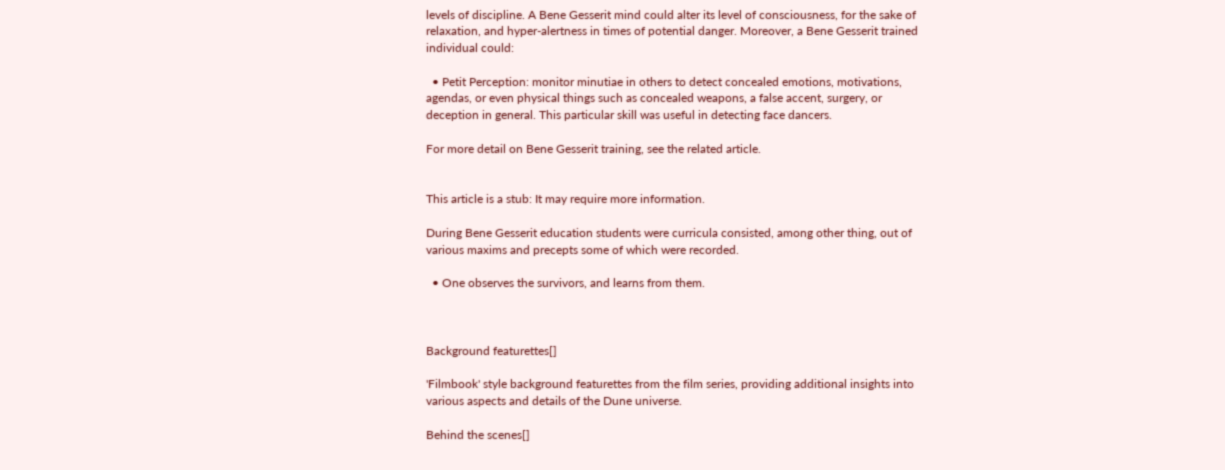levels of discipline. A Bene Gesserit mind could alter its level of consciousness, for the sake of relaxation, and hyper-alertness in times of potential danger. Moreover, a Bene Gesserit trained individual could:

  • Petit Perception: monitor minutiae in others to detect concealed emotions, motivations, agendas, or even physical things such as concealed weapons, a false accent, surgery, or deception in general. This particular skill was useful in detecting face dancers.

For more detail on Bene Gesserit training, see the related article.


This article is a stub: It may require more information.

During Bene Gesserit education students were curricula consisted, among other thing, out of various maxims and precepts some of which were recorded.

  • One observes the survivors, and learns from them.



Background featurettes[]

'Filmbook' style background featurettes from the film series, providing additional insights into various aspects and details of the Dune universe.

Behind the scenes[]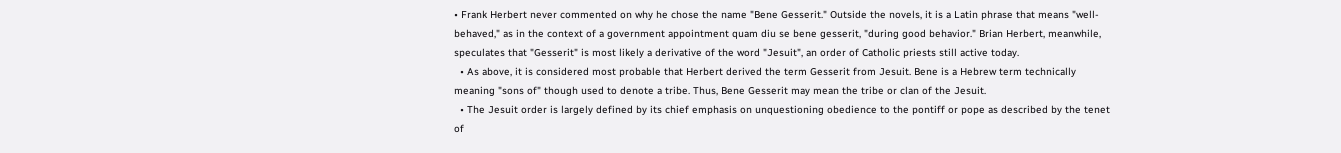• Frank Herbert never commented on why he chose the name "Bene Gesserit." Outside the novels, it is a Latin phrase that means "well-behaved," as in the context of a government appointment quam diu se bene gesserit, "during good behavior." Brian Herbert, meanwhile, speculates that "Gesserit" is most likely a derivative of the word "Jesuit", an order of Catholic priests still active today.
  • As above, it is considered most probable that Herbert derived the term Gesserit from Jesuit. Bene is a Hebrew term technically meaning "sons of" though used to denote a tribe. Thus, Bene Gesserit may mean the tribe or clan of the Jesuit.
  • The Jesuit order is largely defined by its chief emphasis on unquestioning obedience to the pontiff or pope as described by the tenet of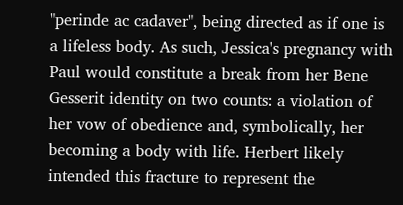"perinde ac cadaver", being directed as if one is a lifeless body. As such, Jessica's pregnancy with Paul would constitute a break from her Bene Gesserit identity on two counts: a violation of her vow of obedience and, symbolically, her becoming a body with life. Herbert likely intended this fracture to represent the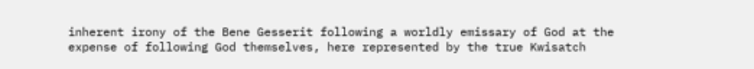inherent irony of the Bene Gesserit following a worldly emissary of God at the expense of following God themselves, here represented by the true Kwisatch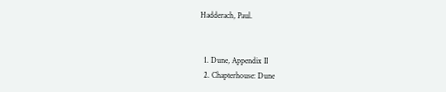Hadderach, Paul.


  1. Dune, Appendix II
  2. Chapterhouse: Dune